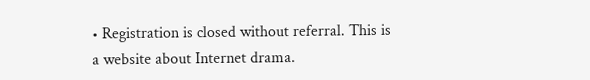• Registration is closed without referral. This is a website about Internet drama.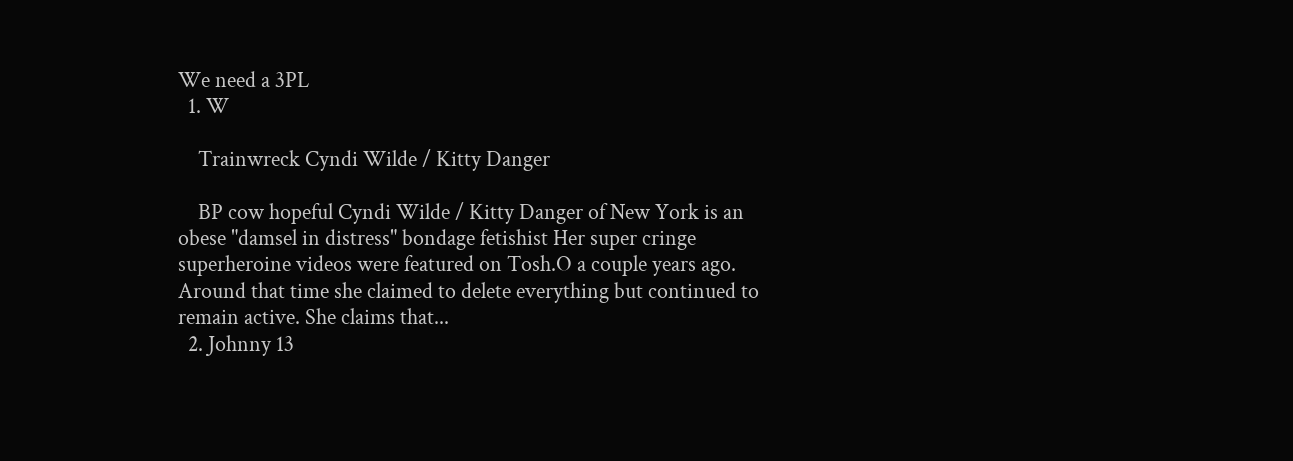We need a 3PL
  1. W

    Trainwreck Cyndi Wilde / Kitty Danger

    BP cow hopeful Cyndi Wilde / Kitty Danger of New York is an obese "damsel in distress" bondage fetishist Her super cringe superheroine videos were featured on Tosh.O a couple years ago. Around that time she claimed to delete everything but continued to remain active. She claims that...
  2. Johnny 13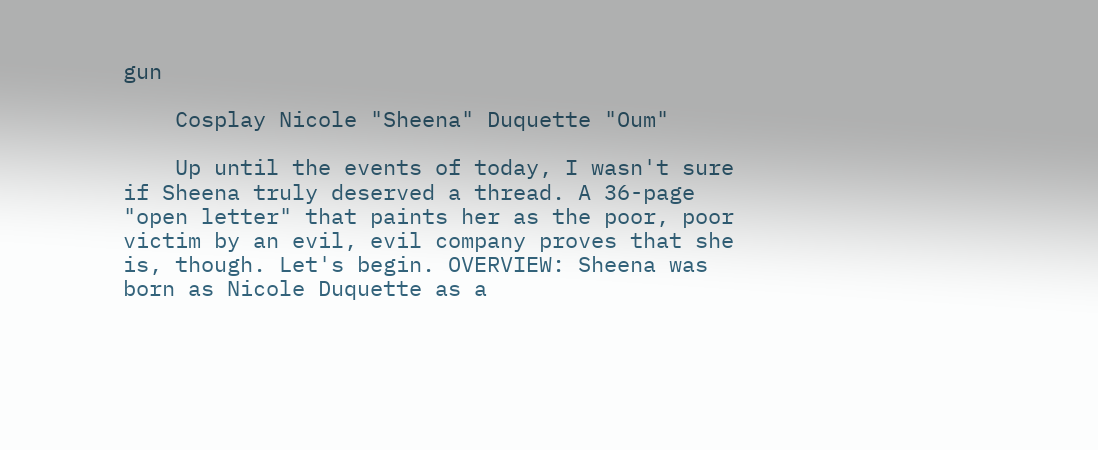gun

    Cosplay Nicole "Sheena" Duquette "Oum"

    Up until the events of today, I wasn't sure if Sheena truly deserved a thread. A 36-page "open letter" that paints her as the poor, poor victim by an evil, evil company proves that she is, though. Let's begin. OVERVIEW: Sheena was born as Nicole Duquette as a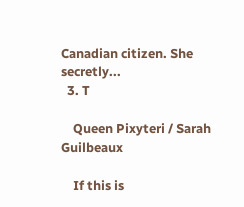Canadian citizen. She secretly...
  3. T

    Queen Pixyteri / Sarah Guilbeaux

    If this is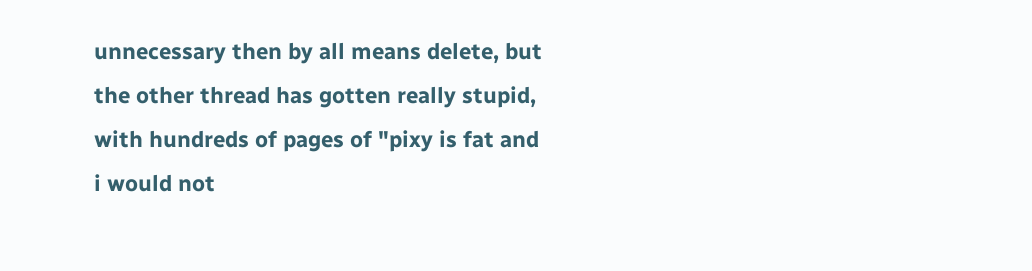unnecessary then by all means delete, but the other thread has gotten really stupid, with hundreds of pages of "pixy is fat and i would not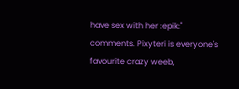have sex with her :epik:" comments. Pixyteri is everyone's favourite crazy weeb,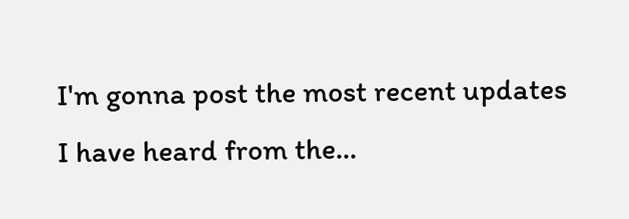I'm gonna post the most recent updates I have heard from the...